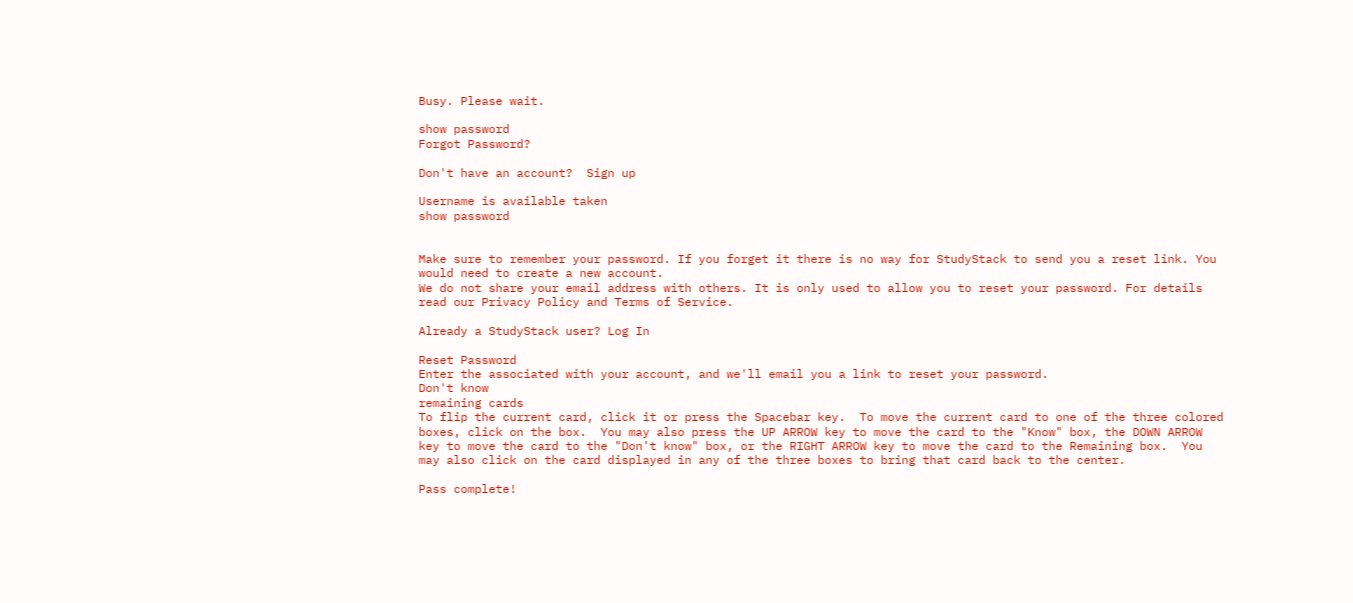Busy. Please wait.

show password
Forgot Password?

Don't have an account?  Sign up

Username is available taken
show password


Make sure to remember your password. If you forget it there is no way for StudyStack to send you a reset link. You would need to create a new account.
We do not share your email address with others. It is only used to allow you to reset your password. For details read our Privacy Policy and Terms of Service.

Already a StudyStack user? Log In

Reset Password
Enter the associated with your account, and we'll email you a link to reset your password.
Don't know
remaining cards
To flip the current card, click it or press the Spacebar key.  To move the current card to one of the three colored boxes, click on the box.  You may also press the UP ARROW key to move the card to the "Know" box, the DOWN ARROW key to move the card to the "Don't know" box, or the RIGHT ARROW key to move the card to the Remaining box.  You may also click on the card displayed in any of the three boxes to bring that card back to the center.

Pass complete!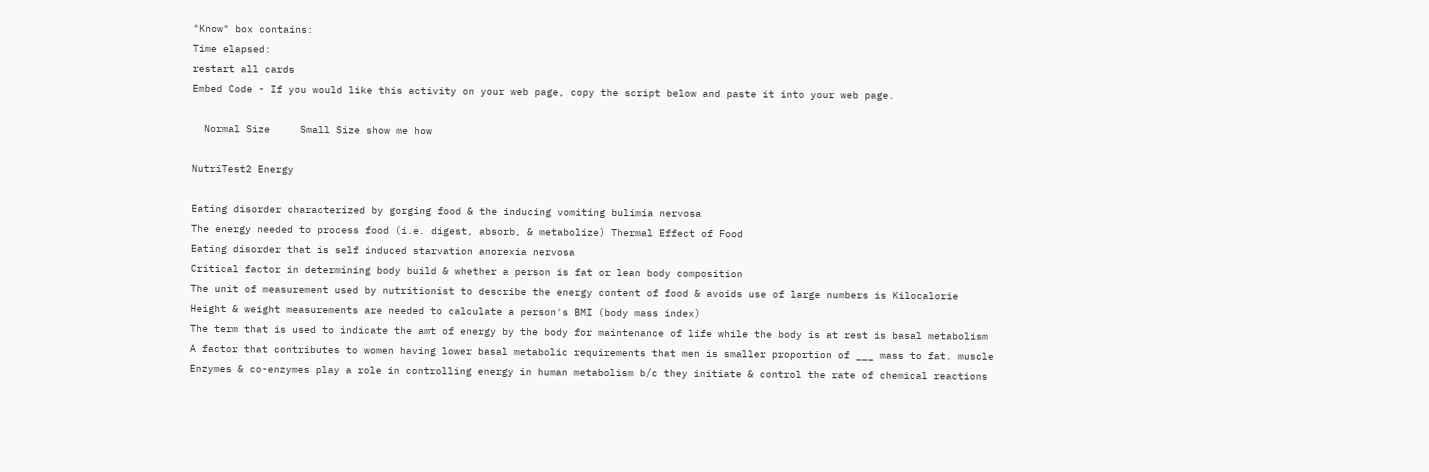"Know" box contains:
Time elapsed:
restart all cards
Embed Code - If you would like this activity on your web page, copy the script below and paste it into your web page.

  Normal Size     Small Size show me how

NutriTest2 Energy

Eating disorder characterized by gorging food & the inducing vomiting bulimia nervosa
The energy needed to process food (i.e. digest, absorb, & metabolize) Thermal Effect of Food
Eating disorder that is self induced starvation anorexia nervosa
Critical factor in determining body build & whether a person is fat or lean body composition
The unit of measurement used by nutritionist to describe the energy content of food & avoids use of large numbers is Kilocalorie
Height & weight measurements are needed to calculate a person's BMI (body mass index)
The term that is used to indicate the amt of energy by the body for maintenance of life while the body is at rest is basal metabolism
A factor that contributes to women having lower basal metabolic requirements that men is smaller proportion of ___ mass to fat. muscle
Enzymes & co-enzymes play a role in controlling energy in human metabolism b/c they initiate & control the rate of chemical reactions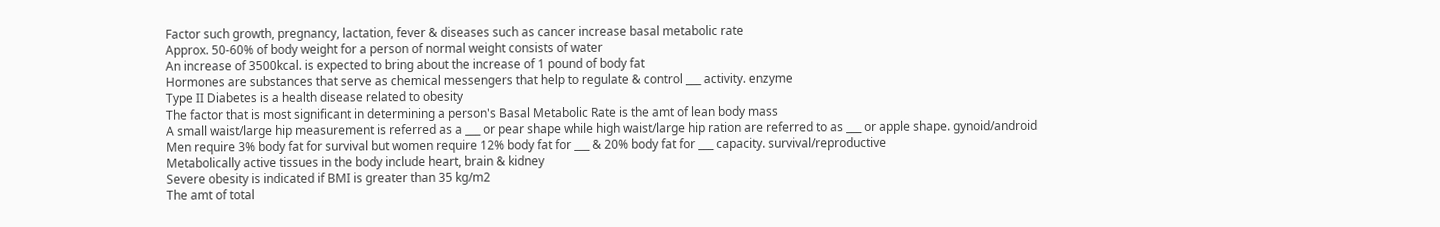Factor such growth, pregnancy, lactation, fever & diseases such as cancer increase basal metabolic rate
Approx. 50-60% of body weight for a person of normal weight consists of water
An increase of 3500kcal. is expected to bring about the increase of 1 pound of body fat
Hormones are substances that serve as chemical messengers that help to regulate & control ___ activity. enzyme
Type II Diabetes is a health disease related to obesity
The factor that is most significant in determining a person's Basal Metabolic Rate is the amt of lean body mass
A small waist/large hip measurement is referred as a ___ or pear shape while high waist/large hip ration are referred to as ___ or apple shape. gynoid/android
Men require 3% body fat for survival but women require 12% body fat for ___ & 20% body fat for ___ capacity. survival/reproductive
Metabolically active tissues in the body include heart, brain & kidney
Severe obesity is indicated if BMI is greater than 35 kg/m2
The amt of total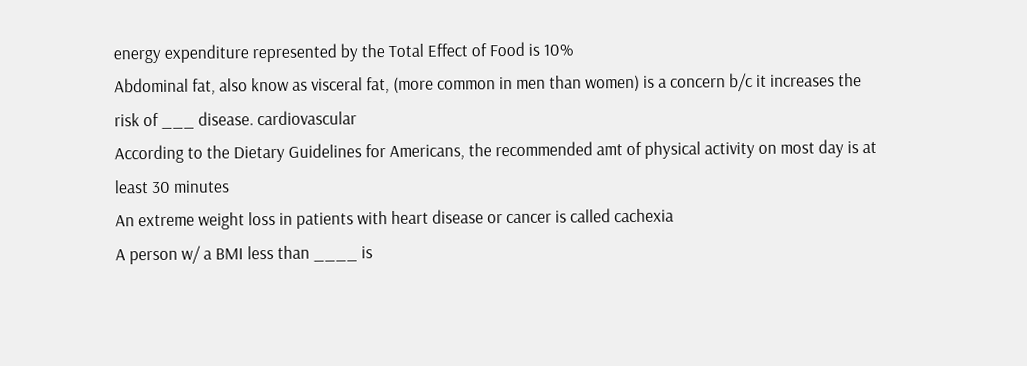energy expenditure represented by the Total Effect of Food is 10%
Abdominal fat, also know as visceral fat, (more common in men than women) is a concern b/c it increases the risk of ___ disease. cardiovascular
According to the Dietary Guidelines for Americans, the recommended amt of physical activity on most day is at least 30 minutes
An extreme weight loss in patients with heart disease or cancer is called cachexia
A person w/ a BMI less than ____ is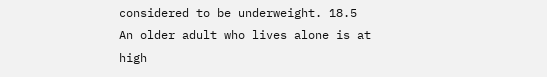considered to be underweight. 18.5
An older adult who lives alone is at high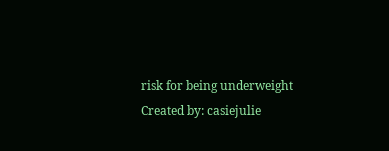risk for being underweight
Created by: casiejulie